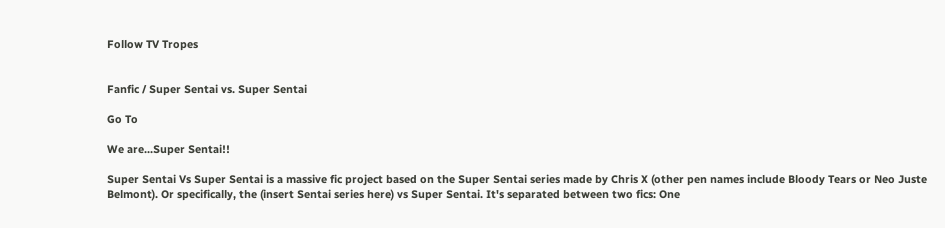Follow TV Tropes


Fanfic / Super Sentai vs. Super Sentai

Go To

We are...Super Sentai!!

Super Sentai Vs Super Sentai is a massive fic project based on the Super Sentai series made by Chris X (other pen names include Bloody Tears or Neo Juste Belmont). Or specifically, the (insert Sentai series here) vs Super Sentai. It's separated between two fics: One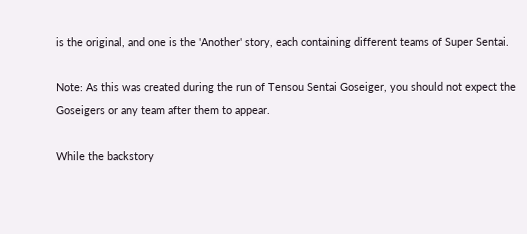is the original, and one is the 'Another' story, each containing different teams of Super Sentai.

Note: As this was created during the run of Tensou Sentai Goseiger, you should not expect the Goseigers or any team after them to appear.

While the backstory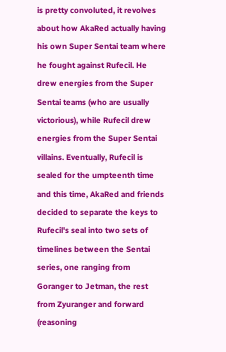is pretty convoluted, it revolves about how AkaRed actually having his own Super Sentai team where he fought against Rufecil. He drew energies from the Super Sentai teams (who are usually victorious), while Rufecil drew energies from the Super Sentai villains. Eventually, Rufecil is sealed for the umpteenth time and this time, AkaRed and friends decided to separate the keys to Rufecil's seal into two sets of timelines between the Sentai series, one ranging from Goranger to Jetman, the rest from Zyuranger and forward (reasoning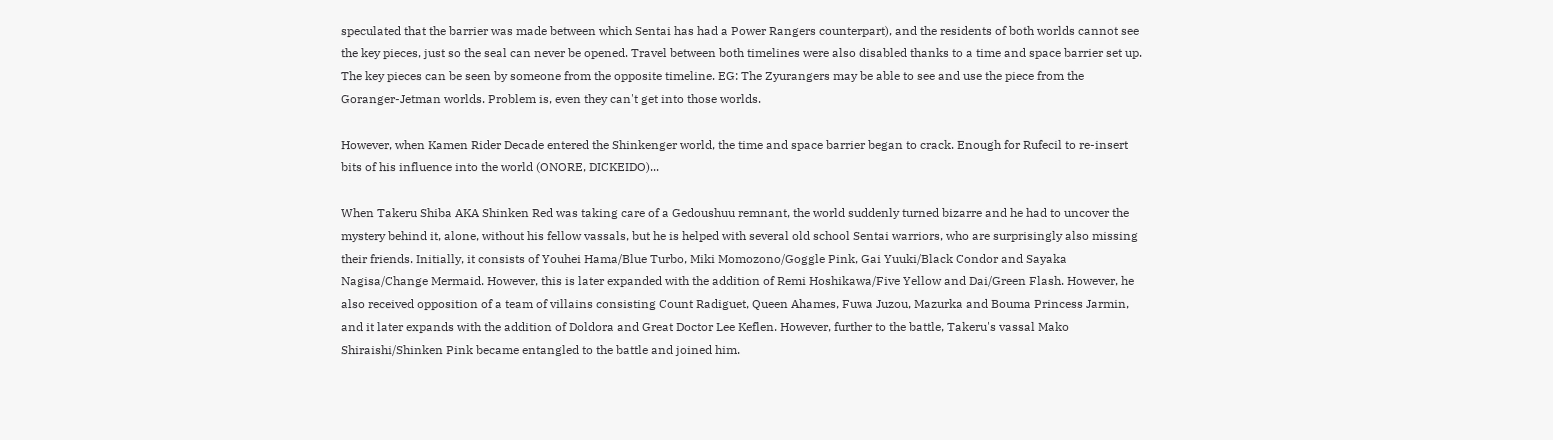speculated that the barrier was made between which Sentai has had a Power Rangers counterpart), and the residents of both worlds cannot see the key pieces, just so the seal can never be opened. Travel between both timelines were also disabled thanks to a time and space barrier set up. The key pieces can be seen by someone from the opposite timeline. EG: The Zyurangers may be able to see and use the piece from the Goranger-Jetman worlds. Problem is, even they can't get into those worlds.

However, when Kamen Rider Decade entered the Shinkenger world, the time and space barrier began to crack. Enough for Rufecil to re-insert bits of his influence into the world (ONORE, DICKEIDO)...

When Takeru Shiba AKA Shinken Red was taking care of a Gedoushuu remnant, the world suddenly turned bizarre and he had to uncover the mystery behind it, alone, without his fellow vassals, but he is helped with several old school Sentai warriors, who are surprisingly also missing their friends. Initially, it consists of Youhei Hama/Blue Turbo, Miki Momozono/Goggle Pink, Gai Yuuki/Black Condor and Sayaka Nagisa/Change Mermaid. However, this is later expanded with the addition of Remi Hoshikawa/Five Yellow and Dai/Green Flash. However, he also received opposition of a team of villains consisting Count Radiguet, Queen Ahames, Fuwa Juzou, Mazurka and Bouma Princess Jarmin, and it later expands with the addition of Doldora and Great Doctor Lee Keflen. However, further to the battle, Takeru's vassal Mako Shiraishi/Shinken Pink became entangled to the battle and joined him.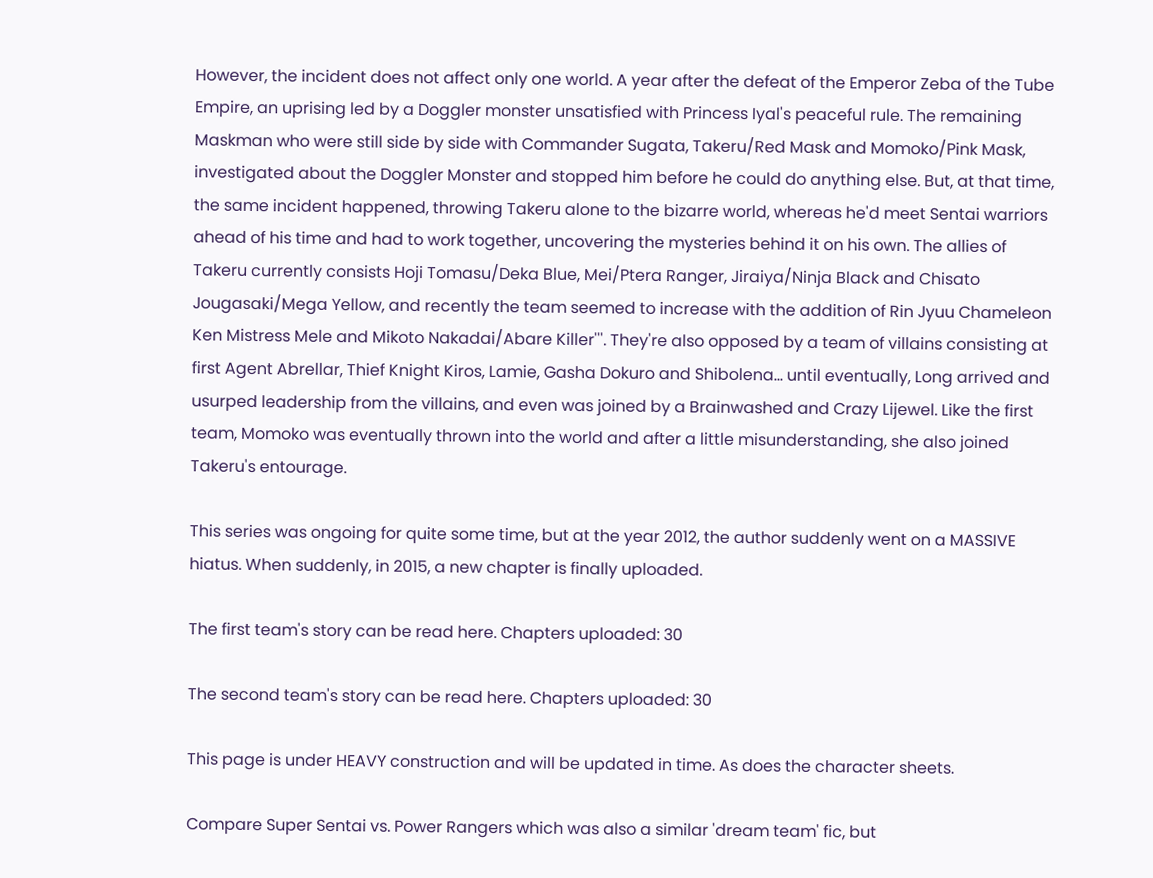However, the incident does not affect only one world. A year after the defeat of the Emperor Zeba of the Tube Empire, an uprising led by a Doggler monster unsatisfied with Princess Iyal's peaceful rule. The remaining Maskman who were still side by side with Commander Sugata, Takeru/Red Mask and Momoko/Pink Mask, investigated about the Doggler Monster and stopped him before he could do anything else. But, at that time, the same incident happened, throwing Takeru alone to the bizarre world, whereas he'd meet Sentai warriors ahead of his time and had to work together, uncovering the mysteries behind it on his own. The allies of Takeru currently consists Hoji Tomasu/Deka Blue, Mei/Ptera Ranger, Jiraiya/Ninja Black and Chisato Jougasaki/Mega Yellow, and recently the team seemed to increase with the addition of Rin Jyuu Chameleon Ken Mistress Mele and Mikoto Nakadai/Abare Killer'''. They're also opposed by a team of villains consisting at first Agent Abrellar, Thief Knight Kiros, Lamie, Gasha Dokuro and Shibolena... until eventually, Long arrived and usurped leadership from the villains, and even was joined by a Brainwashed and Crazy Lijewel. Like the first team, Momoko was eventually thrown into the world and after a little misunderstanding, she also joined Takeru's entourage.

This series was ongoing for quite some time, but at the year 2012, the author suddenly went on a MASSIVE hiatus. When suddenly, in 2015, a new chapter is finally uploaded.

The first team's story can be read here. Chapters uploaded: 30

The second team's story can be read here. Chapters uploaded: 30

This page is under HEAVY construction and will be updated in time. As does the character sheets.

Compare Super Sentai vs. Power Rangers which was also a similar 'dream team' fic, but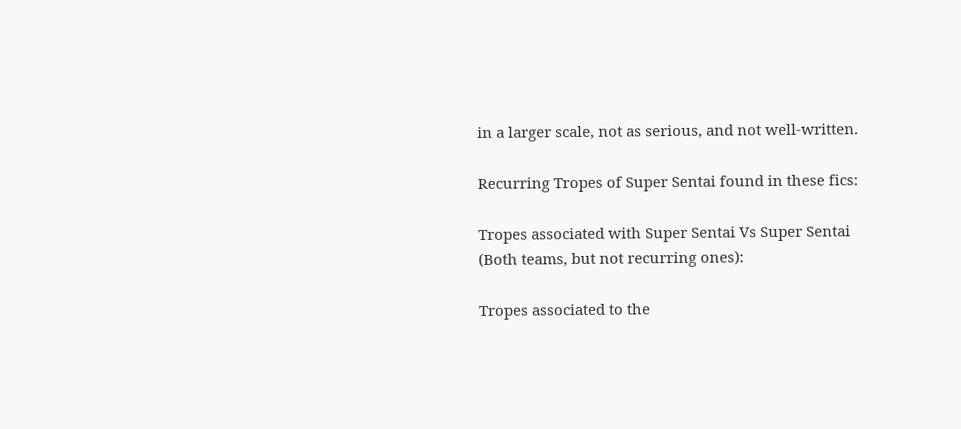in a larger scale, not as serious, and not well-written.

Recurring Tropes of Super Sentai found in these fics:

Tropes associated with Super Sentai Vs Super Sentai (Both teams, but not recurring ones):

Tropes associated to the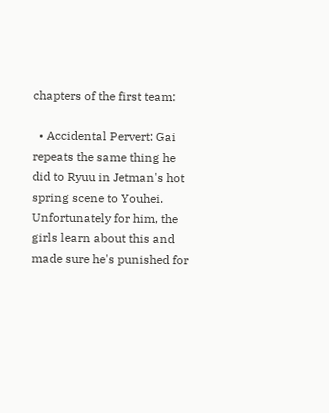chapters of the first team:

  • Accidental Pervert: Gai repeats the same thing he did to Ryuu in Jetman's hot spring scene to Youhei. Unfortunately for him, the girls learn about this and made sure he's punished for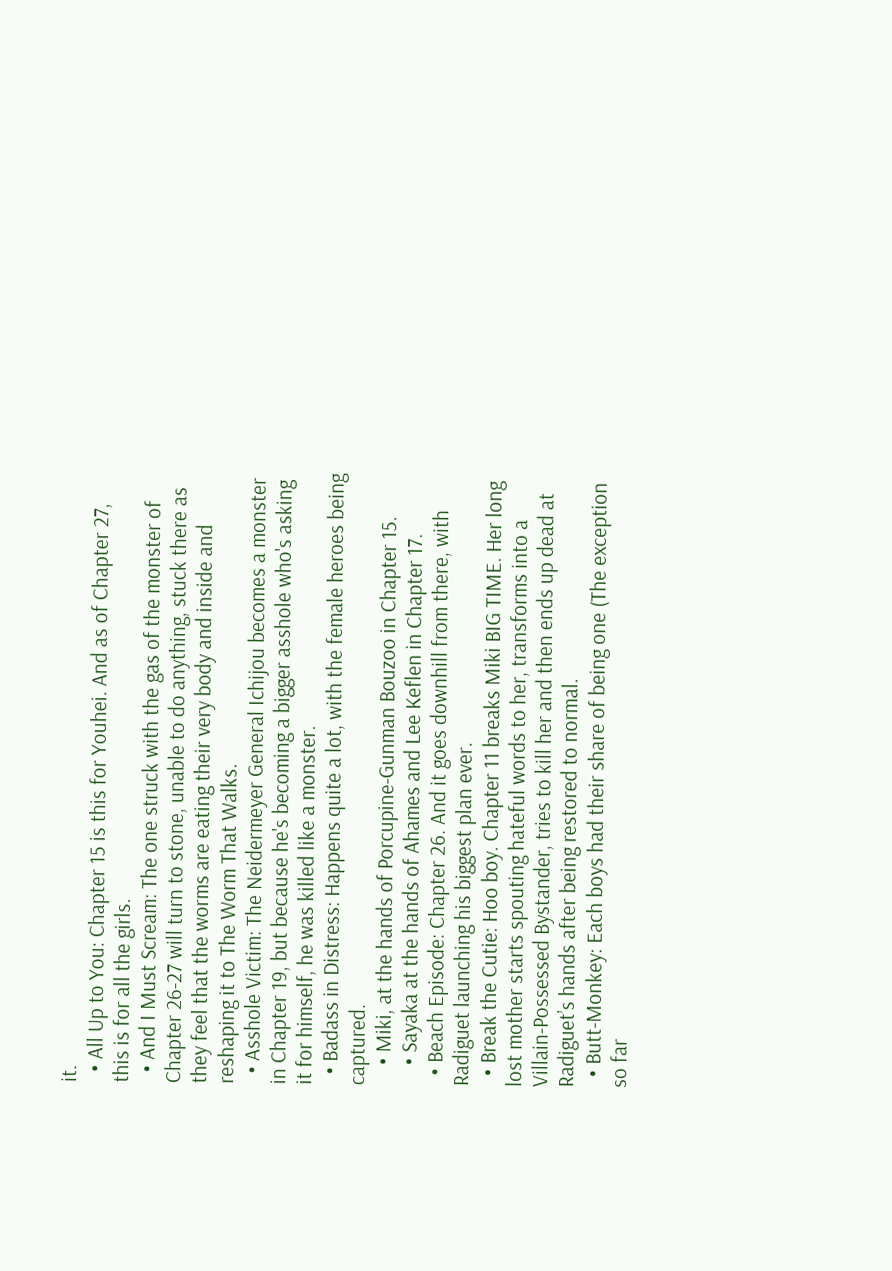it.
  • All Up to You: Chapter 15 is this for Youhei. And as of Chapter 27, this is for all the girls.
  • And I Must Scream: The one struck with the gas of the monster of Chapter 26-27 will turn to stone, unable to do anything, stuck there as they feel that the worms are eating their very body and inside and reshaping it to The Worm That Walks.
  • Asshole Victim: The Neidermeyer General Ichijou becomes a monster in Chapter 19, but because he's becoming a bigger asshole who's asking it for himself, he was killed like a monster.
  • Badass in Distress: Happens quite a lot, with the female heroes being captured.
    • Miki, at the hands of Porcupine-Gunman Bouzoo in Chapter 15.
    • Sayaka at the hands of Ahames and Lee Keflen in Chapter 17.
  • Beach Episode: Chapter 26. And it goes downhill from there, with Radiguet launching his biggest plan ever.
  • Break the Cutie: Hoo boy. Chapter 11 breaks Miki BIG TIME. Her long lost mother starts spouting hateful words to her, transforms into a Villain-Possessed Bystander, tries to kill her and then ends up dead at Radiguet’s hands after being restored to normal.
  • Butt-Monkey: Each boys had their share of being one (The exception so far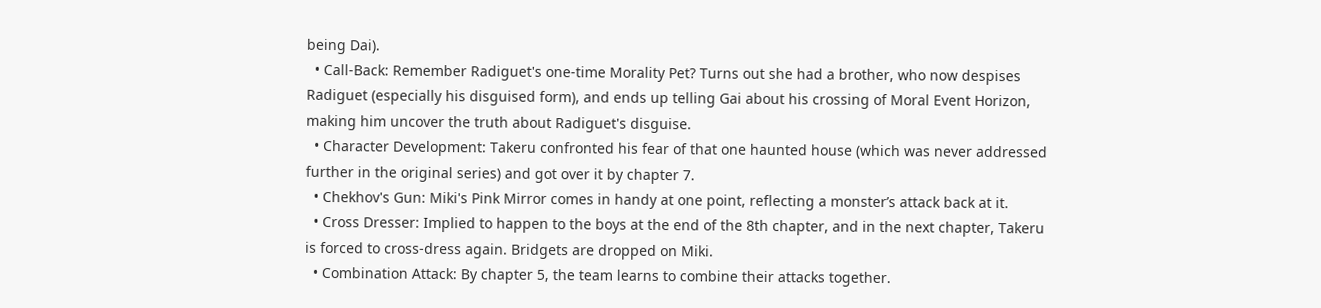being Dai).
  • Call-Back: Remember Radiguet's one-time Morality Pet? Turns out she had a brother, who now despises Radiguet (especially his disguised form), and ends up telling Gai about his crossing of Moral Event Horizon, making him uncover the truth about Radiguet's disguise.
  • Character Development: Takeru confronted his fear of that one haunted house (which was never addressed further in the original series) and got over it by chapter 7.
  • Chekhov's Gun: Miki's Pink Mirror comes in handy at one point, reflecting a monster’s attack back at it.
  • Cross Dresser: Implied to happen to the boys at the end of the 8th chapter, and in the next chapter, Takeru is forced to cross-dress again. Bridgets are dropped on Miki.
  • Combination Attack: By chapter 5, the team learns to combine their attacks together.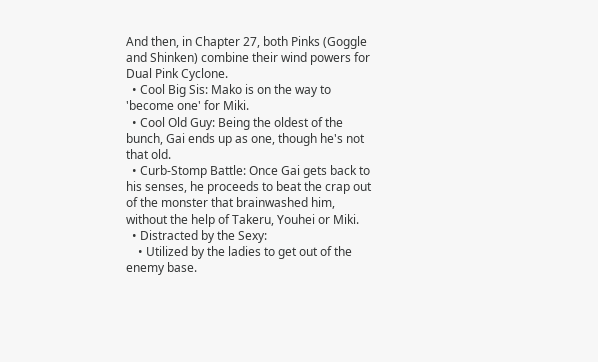And then, in Chapter 27, both Pinks (Goggle and Shinken) combine their wind powers for Dual Pink Cyclone.
  • Cool Big Sis: Mako is on the way to 'become one' for Miki.
  • Cool Old Guy: Being the oldest of the bunch, Gai ends up as one, though he's not that old.
  • Curb-Stomp Battle: Once Gai gets back to his senses, he proceeds to beat the crap out of the monster that brainwashed him, without the help of Takeru, Youhei or Miki.
  • Distracted by the Sexy:
    • Utilized by the ladies to get out of the enemy base.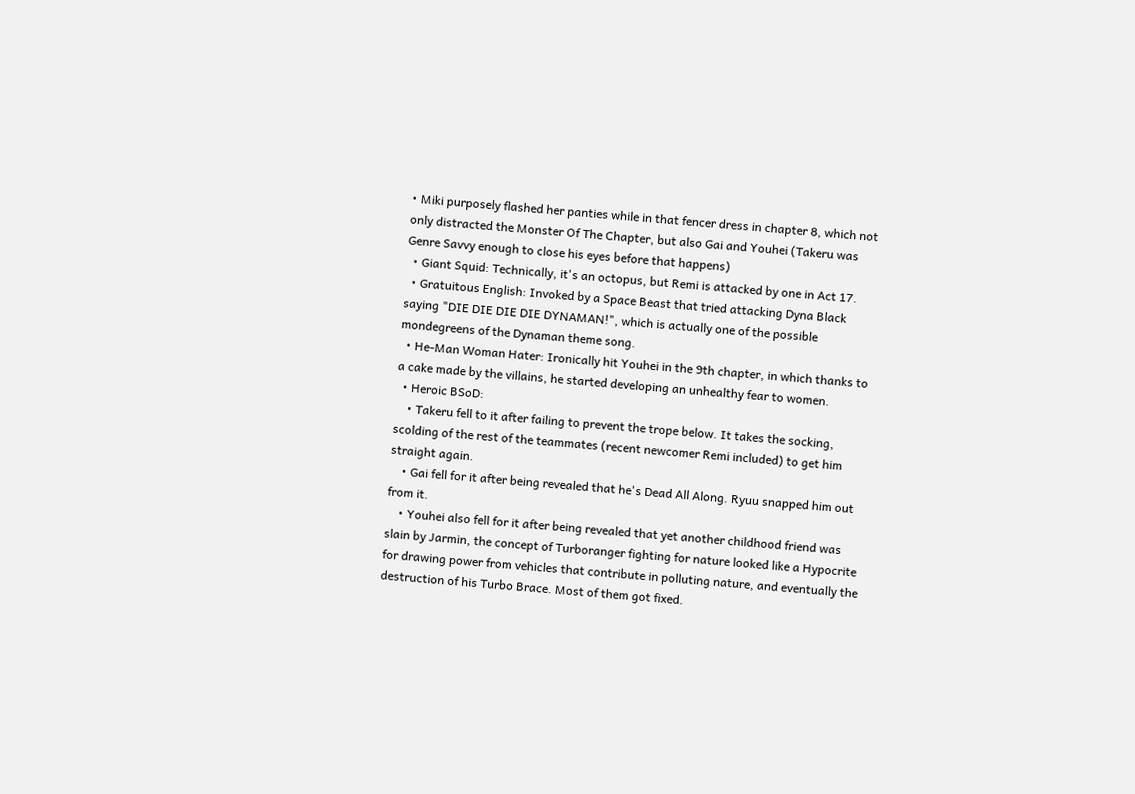• Miki purposely flashed her panties while in that fencer dress in chapter 8, which not only distracted the Monster Of The Chapter, but also Gai and Youhei (Takeru was Genre Savvy enough to close his eyes before that happens)
  • Giant Squid: Technically, it's an octopus, but Remi is attacked by one in Act 17.
  • Gratuitous English: Invoked by a Space Beast that tried attacking Dyna Black saying "DIE DIE DIE DIE DYNAMAN!", which is actually one of the possible mondegreens of the Dynaman theme song.
  • He-Man Woman Hater: Ironically hit Youhei in the 9th chapter, in which thanks to a cake made by the villains, he started developing an unhealthy fear to women.
  • Heroic BSoD:
    • Takeru fell to it after failing to prevent the trope below. It takes the socking, scolding of the rest of the teammates (recent newcomer Remi included) to get him straight again.
    • Gai fell for it after being revealed that he's Dead All Along. Ryuu snapped him out from it.
    • Youhei also fell for it after being revealed that yet another childhood friend was slain by Jarmin, the concept of Turboranger fighting for nature looked like a Hypocrite for drawing power from vehicles that contribute in polluting nature, and eventually the destruction of his Turbo Brace. Most of them got fixed.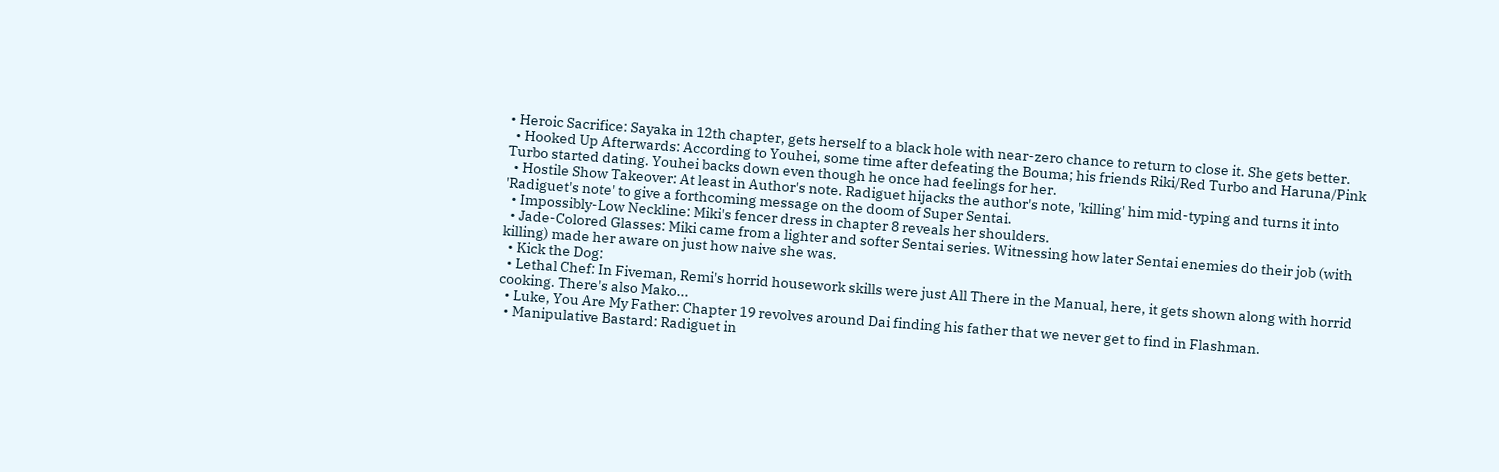• Heroic Sacrifice: Sayaka in 12th chapter, gets herself to a black hole with near-zero chance to return to close it. She gets better.
  • Hooked Up Afterwards: According to Youhei, some time after defeating the Bouma; his friends Riki/Red Turbo and Haruna/Pink Turbo started dating. Youhei backs down even though he once had feelings for her.
  • Hostile Show Takeover: At least in Author's note. Radiguet hijacks the author's note, 'killing' him mid-typing and turns it into 'Radiguet's note' to give a forthcoming message on the doom of Super Sentai.
  • Impossibly-Low Neckline: Miki's fencer dress in chapter 8 reveals her shoulders.
  • Jade-Colored Glasses: Miki came from a lighter and softer Sentai series. Witnessing how later Sentai enemies do their job (with killing) made her aware on just how naive she was.
  • Kick the Dog:
  • Lethal Chef: In Fiveman, Remi's horrid housework skills were just All There in the Manual, here, it gets shown along with horrid cooking. There's also Mako...
  • Luke, You Are My Father: Chapter 19 revolves around Dai finding his father that we never get to find in Flashman.
  • Manipulative Bastard: Radiguet in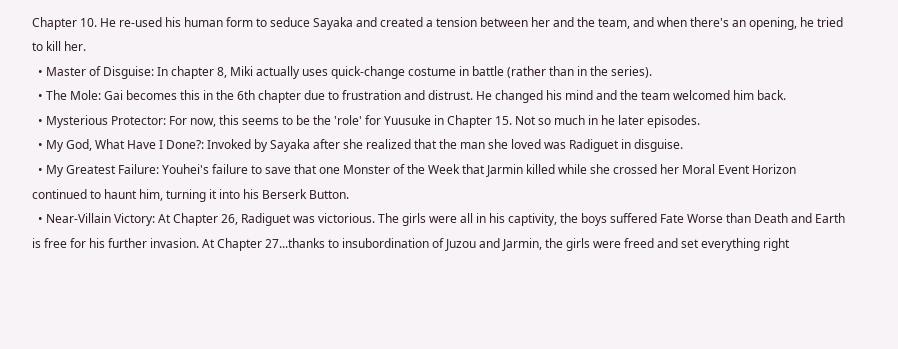Chapter 10. He re-used his human form to seduce Sayaka and created a tension between her and the team, and when there's an opening, he tried to kill her.
  • Master of Disguise: In chapter 8, Miki actually uses quick-change costume in battle (rather than in the series).
  • The Mole: Gai becomes this in the 6th chapter due to frustration and distrust. He changed his mind and the team welcomed him back.
  • Mysterious Protector: For now, this seems to be the 'role' for Yuusuke in Chapter 15. Not so much in he later episodes.
  • My God, What Have I Done?: Invoked by Sayaka after she realized that the man she loved was Radiguet in disguise.
  • My Greatest Failure: Youhei's failure to save that one Monster of the Week that Jarmin killed while she crossed her Moral Event Horizon continued to haunt him, turning it into his Berserk Button.
  • Near-Villain Victory: At Chapter 26, Radiguet was victorious. The girls were all in his captivity, the boys suffered Fate Worse than Death and Earth is free for his further invasion. At Chapter 27...thanks to insubordination of Juzou and Jarmin, the girls were freed and set everything right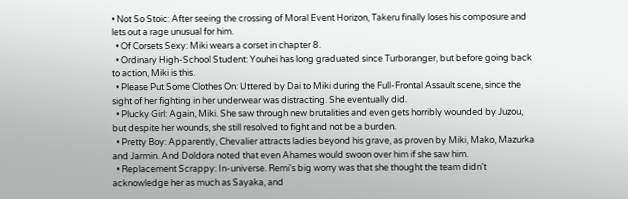• Not So Stoic: After seeing the crossing of Moral Event Horizon, Takeru finally loses his composure and lets out a rage unusual for him.
  • Of Corsets Sexy: Miki wears a corset in chapter 8.
  • Ordinary High-School Student: Youhei has long graduated since Turboranger, but before going back to action, Miki is this.
  • Please Put Some Clothes On: Uttered by Dai to Miki during the Full-Frontal Assault scene, since the sight of her fighting in her underwear was distracting. She eventually did.
  • Plucky Girl: Again, Miki. She saw through new brutalities and even gets horribly wounded by Juzou, but despite her wounds, she still resolved to fight and not be a burden.
  • Pretty Boy: Apparently, Chevalier attracts ladies beyond his grave, as proven by Miki, Mako, Mazurka and Jarmin. And Doldora noted that even Ahames would swoon over him if she saw him.
  • Replacement Scrappy: In-universe. Remi's big worry was that she thought the team didn't acknowledge her as much as Sayaka, and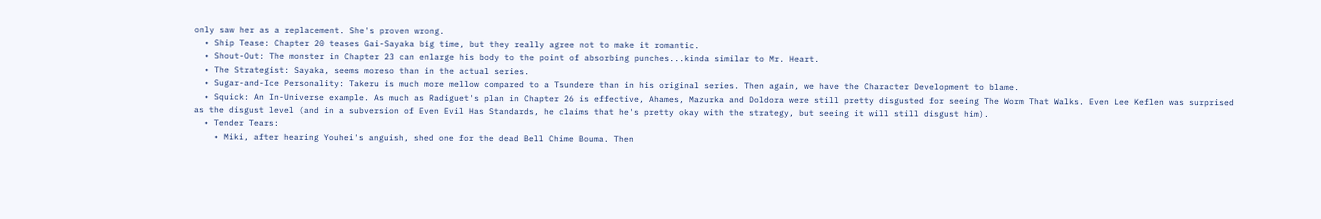only saw her as a replacement. She's proven wrong.
  • Ship Tease: Chapter 20 teases Gai-Sayaka big time, but they really agree not to make it romantic.
  • Shout-Out: The monster in Chapter 23 can enlarge his body to the point of absorbing punches...kinda similar to Mr. Heart.
  • The Strategist: Sayaka, seems moreso than in the actual series.
  • Sugar-and-Ice Personality: Takeru is much more mellow compared to a Tsundere than in his original series. Then again, we have the Character Development to blame.
  • Squick: An In-Universe example. As much as Radiguet's plan in Chapter 26 is effective, Ahames, Mazurka and Doldora were still pretty disgusted for seeing The Worm That Walks. Even Lee Keflen was surprised as the disgust level (and in a subversion of Even Evil Has Standards, he claims that he's pretty okay with the strategy, but seeing it will still disgust him).
  • Tender Tears:
    • Miki, after hearing Youhei's anguish, shed one for the dead Bell Chime Bouma. Then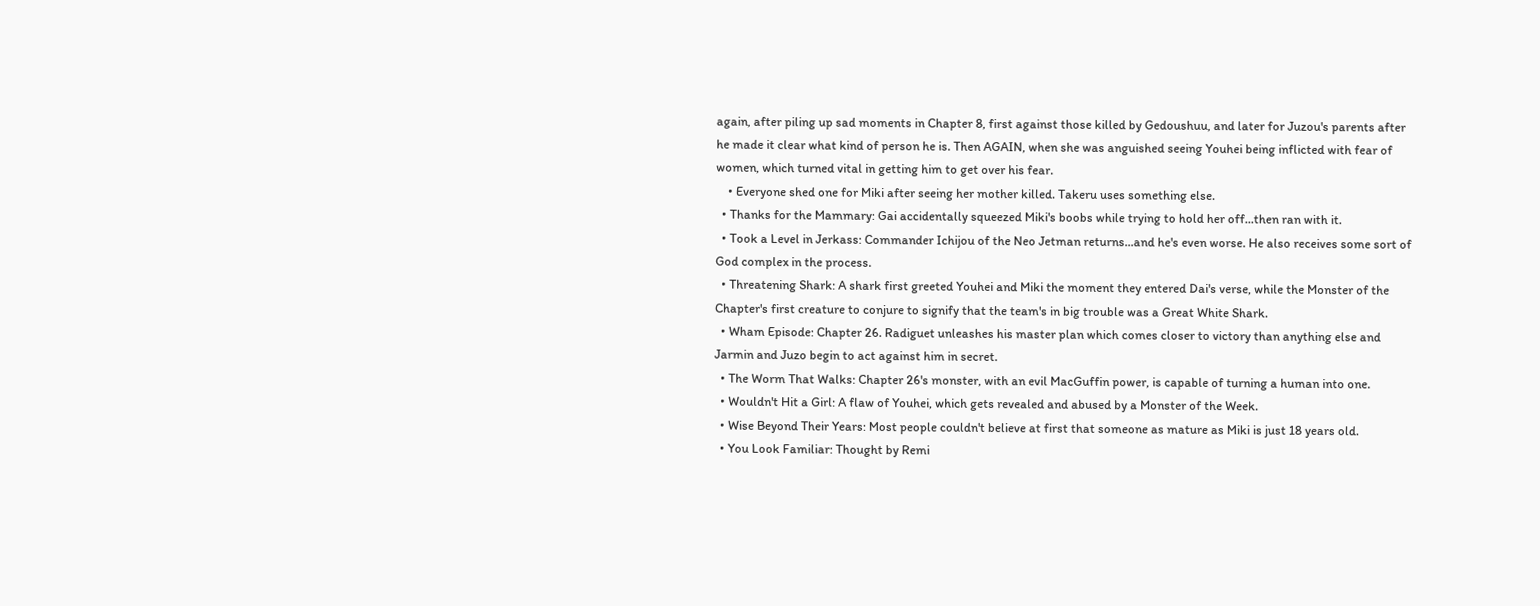again, after piling up sad moments in Chapter 8, first against those killed by Gedoushuu, and later for Juzou's parents after he made it clear what kind of person he is. Then AGAIN, when she was anguished seeing Youhei being inflicted with fear of women, which turned vital in getting him to get over his fear.
    • Everyone shed one for Miki after seeing her mother killed. Takeru uses something else.
  • Thanks for the Mammary: Gai accidentally squeezed Miki's boobs while trying to hold her off...then ran with it.
  • Took a Level in Jerkass: Commander Ichijou of the Neo Jetman returns...and he's even worse. He also receives some sort of God complex in the process.
  • Threatening Shark: A shark first greeted Youhei and Miki the moment they entered Dai's verse, while the Monster of the Chapter's first creature to conjure to signify that the team's in big trouble was a Great White Shark.
  • Wham Episode: Chapter 26. Radiguet unleashes his master plan which comes closer to victory than anything else and Jarmin and Juzo begin to act against him in secret.
  • The Worm That Walks: Chapter 26's monster, with an evil MacGuffin power, is capable of turning a human into one.
  • Wouldn't Hit a Girl: A flaw of Youhei, which gets revealed and abused by a Monster of the Week.
  • Wise Beyond Their Years: Most people couldn't believe at first that someone as mature as Miki is just 18 years old.
  • You Look Familiar: Thought by Remi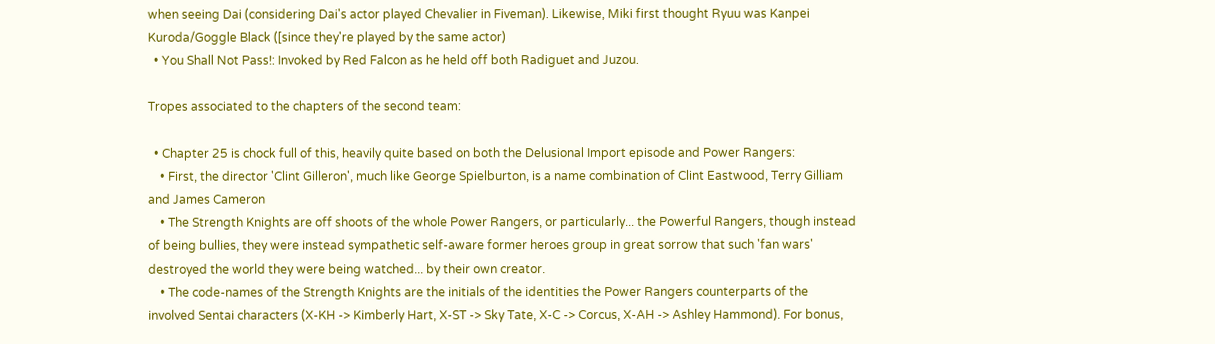when seeing Dai (considering Dai's actor played Chevalier in Fiveman). Likewise, Miki first thought Ryuu was Kanpei Kuroda/Goggle Black ([since they're played by the same actor)
  • You Shall Not Pass!: Invoked by Red Falcon as he held off both Radiguet and Juzou.

Tropes associated to the chapters of the second team:

  • Chapter 25 is chock full of this, heavily quite based on both the Delusional Import episode and Power Rangers:
    • First, the director 'Clint Gilleron', much like George Spielburton, is a name combination of Clint Eastwood, Terry Gilliam and James Cameron
    • The Strength Knights are off shoots of the whole Power Rangers, or particularly... the Powerful Rangers, though instead of being bullies, they were instead sympathetic self-aware former heroes group in great sorrow that such 'fan wars' destroyed the world they were being watched... by their own creator.
    • The code-names of the Strength Knights are the initials of the identities the Power Rangers counterparts of the involved Sentai characters (X-KH -> Kimberly Hart, X-ST -> Sky Tate, X-C -> Corcus, X-AH -> Ashley Hammond). For bonus,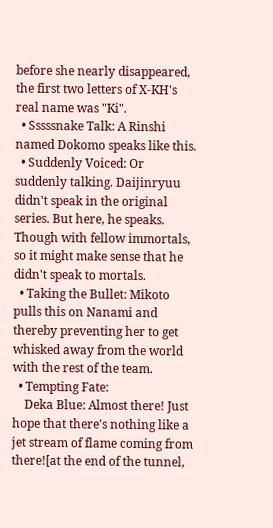before she nearly disappeared, the first two letters of X-KH's real name was "Ki".
  • Sssssnake Talk: A Rinshi named Dokomo speaks like this.
  • Suddenly Voiced: Or suddenly talking. Daijinryuu didn't speak in the original series. But here, he speaks. Though with fellow immortals, so it might make sense that he didn't speak to mortals.
  • Taking the Bullet: Mikoto pulls this on Nanami and thereby preventing her to get whisked away from the world with the rest of the team.
  • Tempting Fate:
    Deka Blue: Almost there! Just hope that there's nothing like a jet stream of flame coming from there![at the end of the tunnel,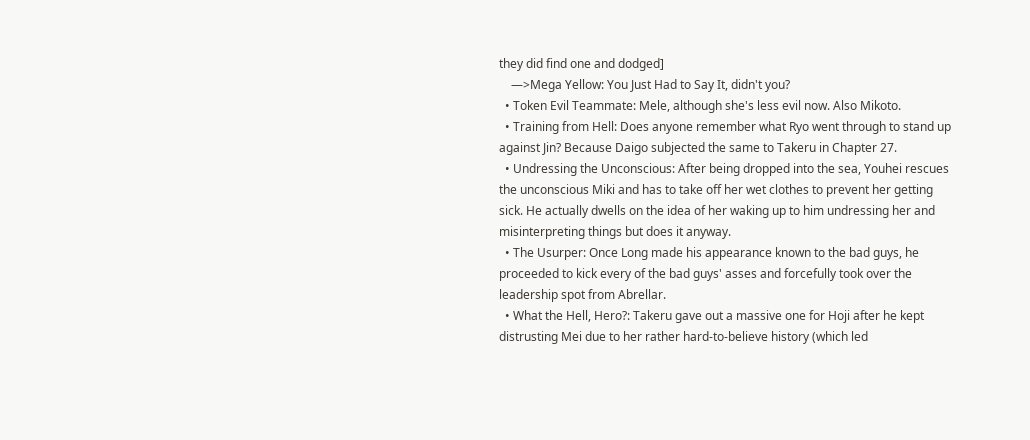they did find one and dodged]
    —>Mega Yellow: You Just Had to Say It, didn't you?
  • Token Evil Teammate: Mele, although she's less evil now. Also Mikoto.
  • Training from Hell: Does anyone remember what Ryo went through to stand up against Jin? Because Daigo subjected the same to Takeru in Chapter 27.
  • Undressing the Unconscious: After being dropped into the sea, Youhei rescues the unconscious Miki and has to take off her wet clothes to prevent her getting sick. He actually dwells on the idea of her waking up to him undressing her and misinterpreting things but does it anyway.
  • The Usurper: Once Long made his appearance known to the bad guys, he proceeded to kick every of the bad guys' asses and forcefully took over the leadership spot from Abrellar.
  • What the Hell, Hero?: Takeru gave out a massive one for Hoji after he kept distrusting Mei due to her rather hard-to-believe history (which led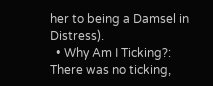her to being a Damsel in Distress).
  • Why Am I Ticking?: There was no ticking,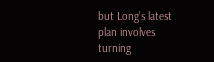but Long's latest plan involves turning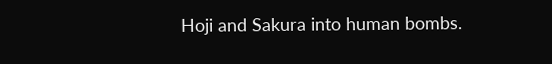Hoji and Sakura into human bombs.